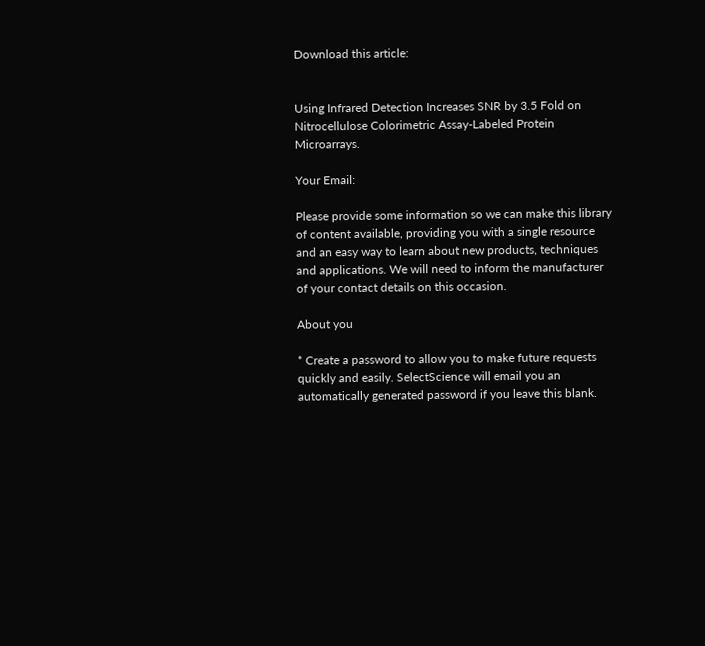Download this article:


Using Infrared Detection Increases SNR by 3.5 Fold on Nitrocellulose Colorimetric Assay-Labeled Protein Microarrays.

Your Email:

Please provide some information so we can make this library of content available, providing you with a single resource and an easy way to learn about new products, techniques and applications. We will need to inform the manufacturer of your contact details on this occasion.

About you

* Create a password to allow you to make future requests quickly and easily. SelectScience will email you an automatically generated password if you leave this blank.